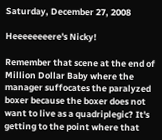Saturday, December 27, 2008

Heeeeeeeere's Nicky!

Remember that scene at the end of Million Dollar Baby where the manager suffocates the paralyzed boxer because the boxer does not want to live as a quadriplegic? It's getting to the point where that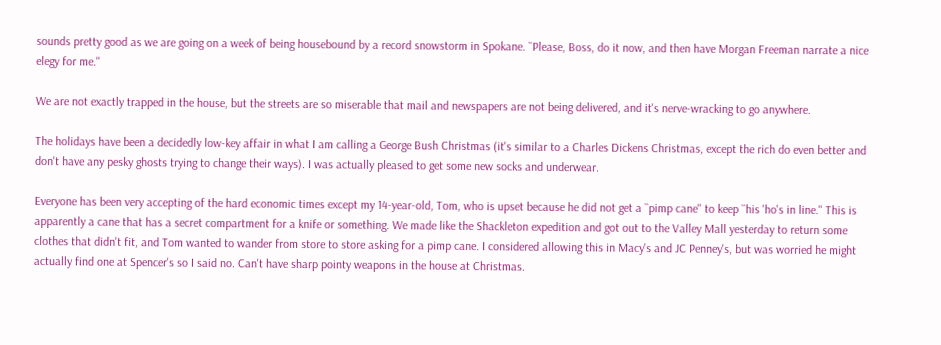sounds pretty good as we are going on a week of being housebound by a record snowstorm in Spokane. ``Please, Boss, do it now, and then have Morgan Freeman narrate a nice elegy for me.''

We are not exactly trapped in the house, but the streets are so miserable that mail and newspapers are not being delivered, and it's nerve-wracking to go anywhere.

The holidays have been a decidedly low-key affair in what I am calling a George Bush Christmas (it's similar to a Charles Dickens Christmas, except the rich do even better and don't have any pesky ghosts trying to change their ways). I was actually pleased to get some new socks and underwear.

Everyone has been very accepting of the hard economic times except my 14-year-old, Tom, who is upset because he did not get a ``pimp cane'' to keep ``his 'ho's in line.'' This is apparently a cane that has a secret compartment for a knife or something. We made like the Shackleton expedition and got out to the Valley Mall yesterday to return some clothes that didn't fit, and Tom wanted to wander from store to store asking for a pimp cane. I considered allowing this in Macy's and JC Penney's, but was worried he might actually find one at Spencer's so I said no. Can't have sharp pointy weapons in the house at Christmas.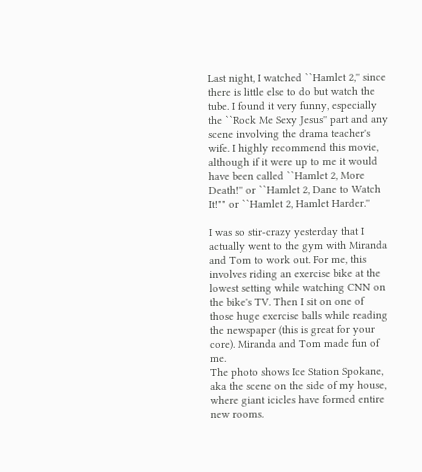Last night, I watched ``Hamlet 2,'' since there is little else to do but watch the tube. I found it very funny, especially the ``Rock Me Sexy Jesus'' part and any scene involving the drama teacher's wife. I highly recommend this movie, although if it were up to me it would have been called ``Hamlet 2, More Death!'' or ``Hamlet 2, Dane to Watch It!"" or ``Hamlet 2, Hamlet Harder.''

I was so stir-crazy yesterday that I actually went to the gym with Miranda and Tom to work out. For me, this involves riding an exercise bike at the lowest setting while watching CNN on the bike's TV. Then I sit on one of those huge exercise balls while reading the newspaper (this is great for your core). Miranda and Tom made fun of me.
The photo shows Ice Station Spokane, aka the scene on the side of my house, where giant icicles have formed entire new rooms.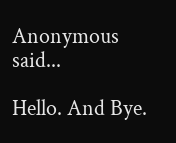Anonymous said...

Hello. And Bye.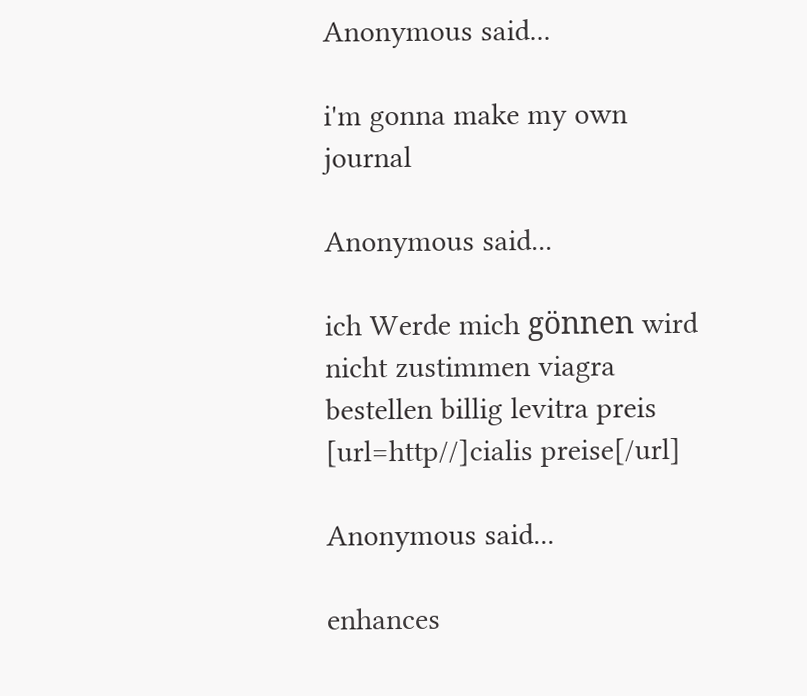Anonymous said...

i'm gonna make my own journal

Anonymous said...

ich Werde mich gönnen wird nicht zustimmen viagra bestellen billig levitra preis [url=http//]cialis preise[/url]

Anonymous said...

enhances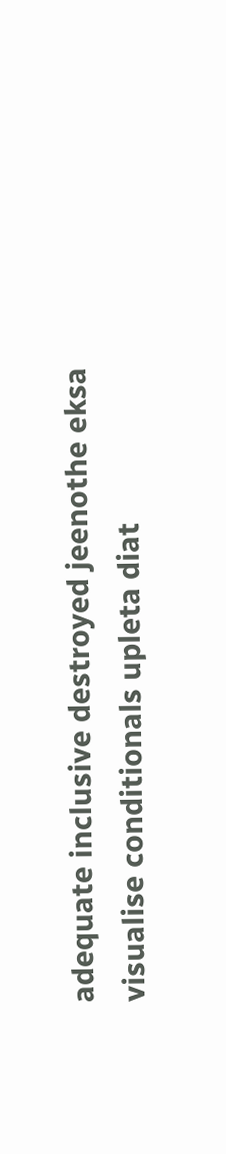adequate inclusive destroyed jeenothe eksa visualise conditionals upleta diat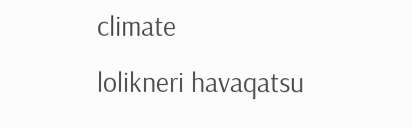climate
lolikneri havaqatsu